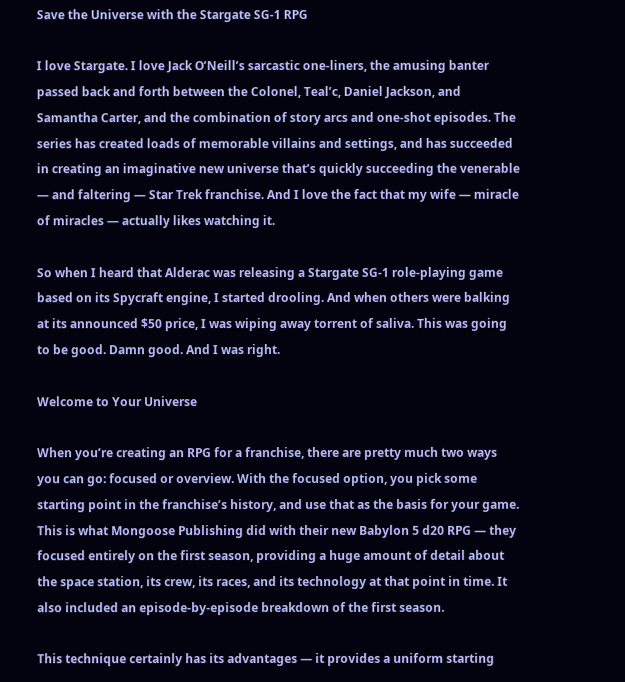Save the Universe with the Stargate SG-1 RPG

I love Stargate. I love Jack O’Neill’s sarcastic one-liners, the amusing banter passed back and forth between the Colonel, Teal’c, Daniel Jackson, and Samantha Carter, and the combination of story arcs and one-shot episodes. The series has created loads of memorable villains and settings, and has succeeded in creating an imaginative new universe that’s quickly succeeding the venerable — and faltering — Star Trek franchise. And I love the fact that my wife — miracle of miracles — actually likes watching it.

So when I heard that Alderac was releasing a Stargate SG-1 role-playing game based on its Spycraft engine, I started drooling. And when others were balking at its announced $50 price, I was wiping away torrent of saliva. This was going to be good. Damn good. And I was right.

Welcome to Your Universe

When you’re creating an RPG for a franchise, there are pretty much two ways you can go: focused or overview. With the focused option, you pick some starting point in the franchise’s history, and use that as the basis for your game. This is what Mongoose Publishing did with their new Babylon 5 d20 RPG — they focused entirely on the first season, providing a huge amount of detail about the space station, its crew, its races, and its technology at that point in time. It also included an episode-by-episode breakdown of the first season.

This technique certainly has its advantages — it provides a uniform starting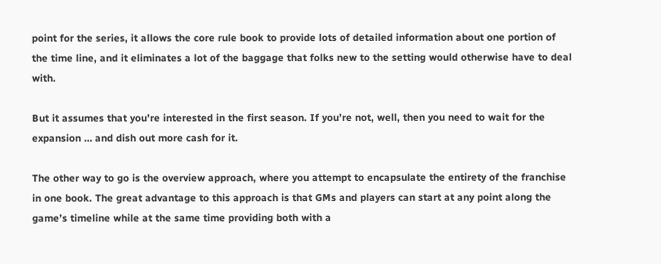point for the series, it allows the core rule book to provide lots of detailed information about one portion of the time line, and it eliminates a lot of the baggage that folks new to the setting would otherwise have to deal with.

But it assumes that you’re interested in the first season. If you’re not, well, then you need to wait for the expansion … and dish out more cash for it.

The other way to go is the overview approach, where you attempt to encapsulate the entirety of the franchise in one book. The great advantage to this approach is that GMs and players can start at any point along the game’s timeline while at the same time providing both with a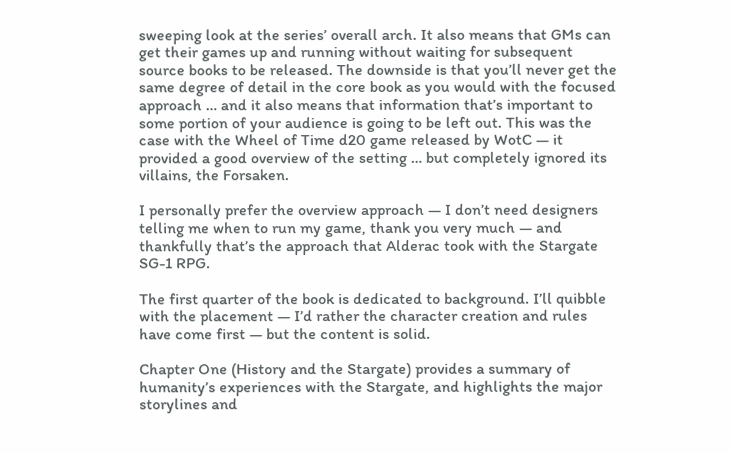sweeping look at the series’ overall arch. It also means that GMs can get their games up and running without waiting for subsequent source books to be released. The downside is that you’ll never get the same degree of detail in the core book as you would with the focused approach … and it also means that information that’s important to some portion of your audience is going to be left out. This was the case with the Wheel of Time d20 game released by WotC — it provided a good overview of the setting … but completely ignored its villains, the Forsaken.

I personally prefer the overview approach — I don’t need designers telling me when to run my game, thank you very much — and thankfully that’s the approach that Alderac took with the Stargate SG-1 RPG.

The first quarter of the book is dedicated to background. I’ll quibble with the placement — I’d rather the character creation and rules have come first — but the content is solid.

Chapter One (History and the Stargate) provides a summary of humanity’s experiences with the Stargate, and highlights the major storylines and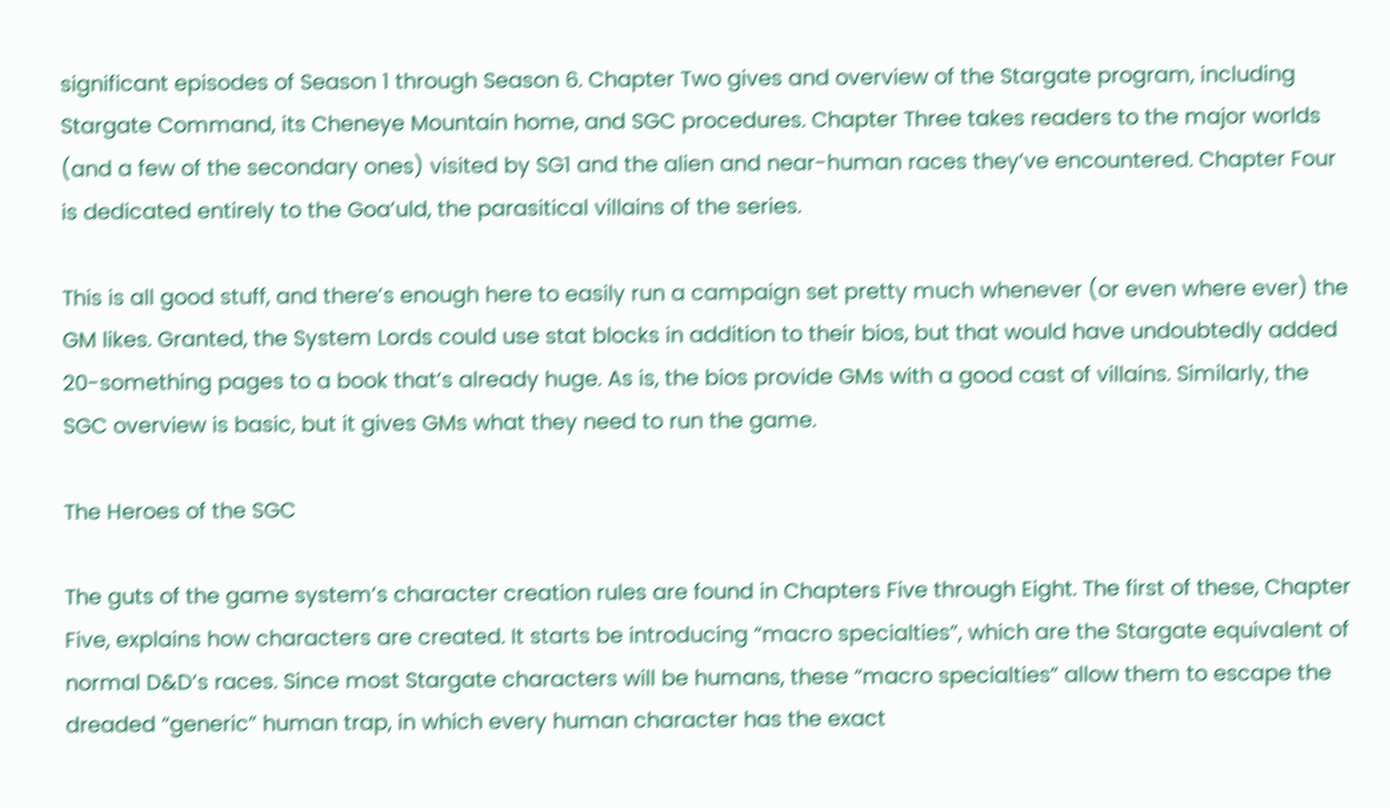significant episodes of Season 1 through Season 6. Chapter Two gives and overview of the Stargate program, including Stargate Command, its Cheneye Mountain home, and SGC procedures. Chapter Three takes readers to the major worlds (and a few of the secondary ones) visited by SG1 and the alien and near-human races they’ve encountered. Chapter Four is dedicated entirely to the Goa’uld, the parasitical villains of the series.

This is all good stuff, and there’s enough here to easily run a campaign set pretty much whenever (or even where ever) the GM likes. Granted, the System Lords could use stat blocks in addition to their bios, but that would have undoubtedly added 20-something pages to a book that’s already huge. As is, the bios provide GMs with a good cast of villains. Similarly, the SGC overview is basic, but it gives GMs what they need to run the game.

The Heroes of the SGC

The guts of the game system’s character creation rules are found in Chapters Five through Eight. The first of these, Chapter Five, explains how characters are created. It starts be introducing “macro specialties”, which are the Stargate equivalent of normal D&D’s races. Since most Stargate characters will be humans, these “macro specialties” allow them to escape the dreaded “generic” human trap, in which every human character has the exact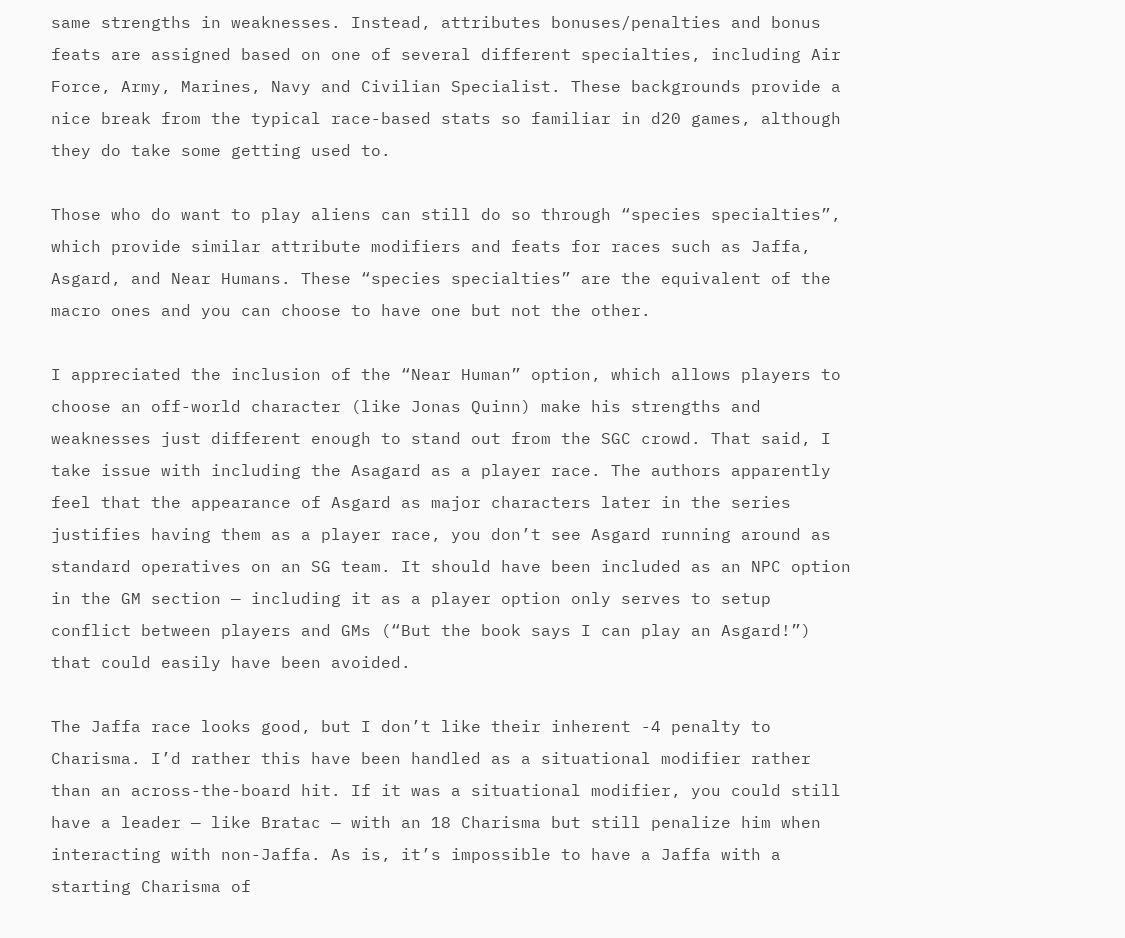same strengths in weaknesses. Instead, attributes bonuses/penalties and bonus feats are assigned based on one of several different specialties, including Air Force, Army, Marines, Navy and Civilian Specialist. These backgrounds provide a nice break from the typical race-based stats so familiar in d20 games, although they do take some getting used to.

Those who do want to play aliens can still do so through “species specialties”, which provide similar attribute modifiers and feats for races such as Jaffa, Asgard, and Near Humans. These “species specialties” are the equivalent of the macro ones and you can choose to have one but not the other.

I appreciated the inclusion of the “Near Human” option, which allows players to choose an off-world character (like Jonas Quinn) make his strengths and weaknesses just different enough to stand out from the SGC crowd. That said, I take issue with including the Asagard as a player race. The authors apparently feel that the appearance of Asgard as major characters later in the series justifies having them as a player race, you don’t see Asgard running around as standard operatives on an SG team. It should have been included as an NPC option in the GM section — including it as a player option only serves to setup conflict between players and GMs (“But the book says I can play an Asgard!”) that could easily have been avoided.

The Jaffa race looks good, but I don’t like their inherent -4 penalty to Charisma. I’d rather this have been handled as a situational modifier rather than an across-the-board hit. If it was a situational modifier, you could still have a leader — like Bratac — with an 18 Charisma but still penalize him when interacting with non-Jaffa. As is, it’s impossible to have a Jaffa with a starting Charisma of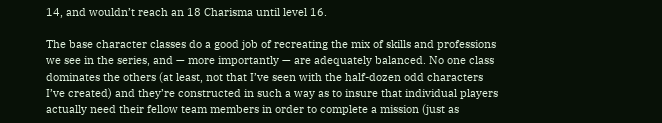14, and wouldn’t reach an 18 Charisma until level 16.

The base character classes do a good job of recreating the mix of skills and professions we see in the series, and — more importantly — are adequately balanced. No one class dominates the others (at least, not that I’ve seen with the half-dozen odd characters I’ve created) and they’re constructed in such a way as to insure that individual players actually need their fellow team members in order to complete a mission (just as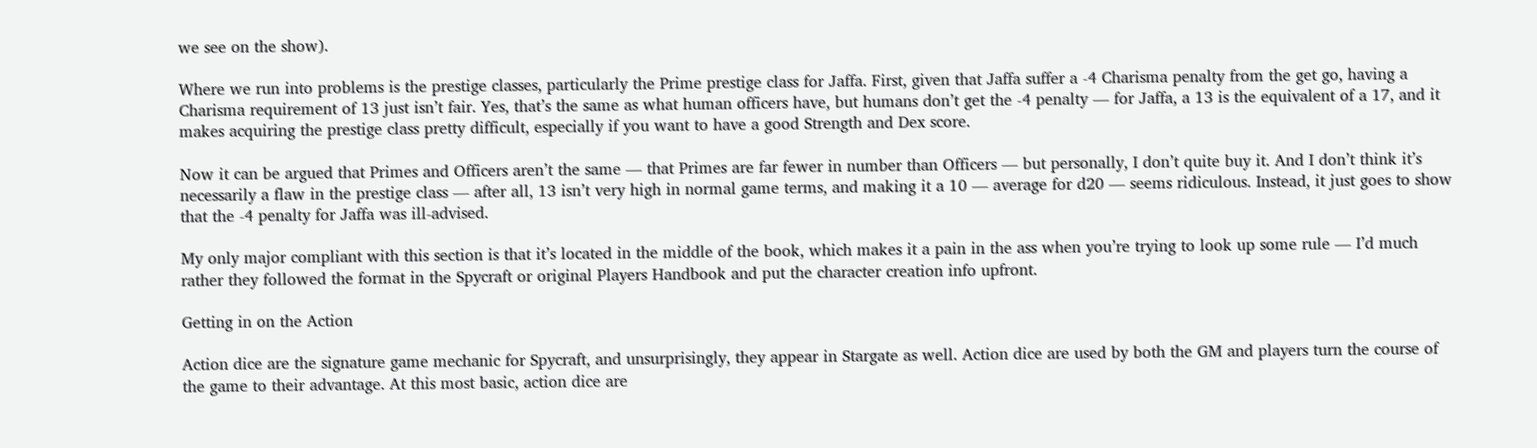we see on the show).

Where we run into problems is the prestige classes, particularly the Prime prestige class for Jaffa. First, given that Jaffa suffer a -4 Charisma penalty from the get go, having a Charisma requirement of 13 just isn’t fair. Yes, that’s the same as what human officers have, but humans don’t get the -4 penalty — for Jaffa, a 13 is the equivalent of a 17, and it makes acquiring the prestige class pretty difficult, especially if you want to have a good Strength and Dex score.

Now it can be argued that Primes and Officers aren’t the same — that Primes are far fewer in number than Officers — but personally, I don’t quite buy it. And I don’t think it’s necessarily a flaw in the prestige class — after all, 13 isn’t very high in normal game terms, and making it a 10 — average for d20 — seems ridiculous. Instead, it just goes to show that the -4 penalty for Jaffa was ill-advised.

My only major compliant with this section is that it’s located in the middle of the book, which makes it a pain in the ass when you’re trying to look up some rule — I’d much rather they followed the format in the Spycraft or original Players Handbook and put the character creation info upfront.

Getting in on the Action

Action dice are the signature game mechanic for Spycraft, and unsurprisingly, they appear in Stargate as well. Action dice are used by both the GM and players turn the course of the game to their advantage. At this most basic, action dice are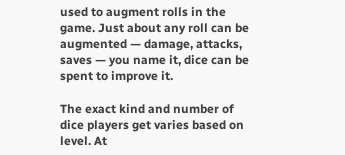used to augment rolls in the game. Just about any roll can be augmented — damage, attacks, saves — you name it, dice can be spent to improve it.

The exact kind and number of dice players get varies based on level. At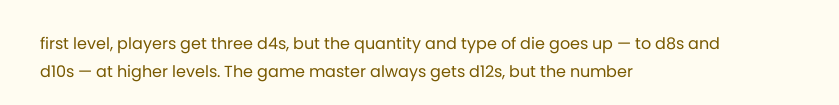first level, players get three d4s, but the quantity and type of die goes up — to d8s and d10s — at higher levels. The game master always gets d12s, but the number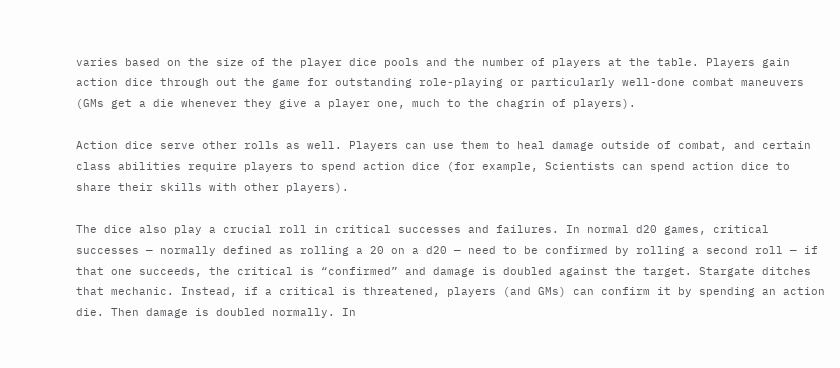varies based on the size of the player dice pools and the number of players at the table. Players gain action dice through out the game for outstanding role-playing or particularly well-done combat maneuvers (GMs get a die whenever they give a player one, much to the chagrin of players).

Action dice serve other rolls as well. Players can use them to heal damage outside of combat, and certain class abilities require players to spend action dice (for example, Scientists can spend action dice to share their skills with other players).

The dice also play a crucial roll in critical successes and failures. In normal d20 games, critical successes — normally defined as rolling a 20 on a d20 — need to be confirmed by rolling a second roll — if that one succeeds, the critical is “confirmed” and damage is doubled against the target. Stargate ditches that mechanic. Instead, if a critical is threatened, players (and GMs) can confirm it by spending an action die. Then damage is doubled normally. In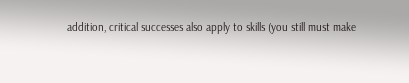addition, critical successes also apply to skills (you still must make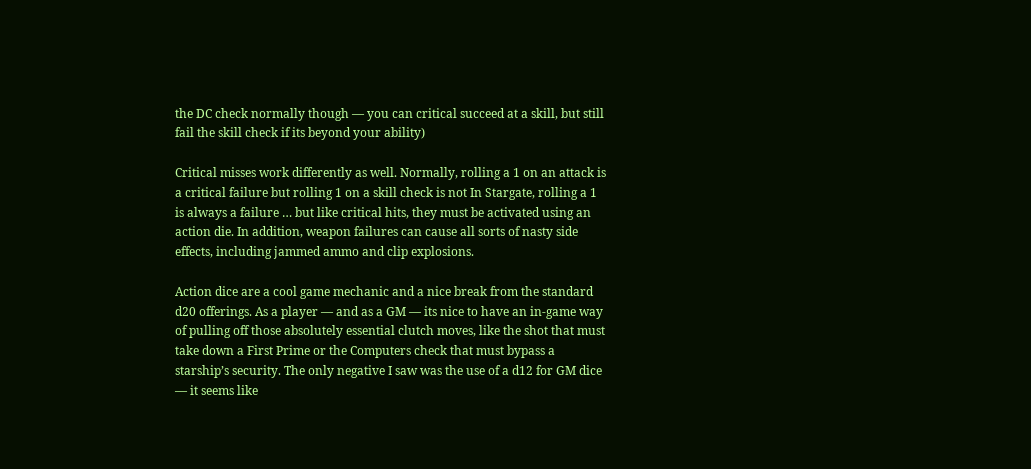the DC check normally though — you can critical succeed at a skill, but still fail the skill check if its beyond your ability)

Critical misses work differently as well. Normally, rolling a 1 on an attack is a critical failure but rolling 1 on a skill check is not In Stargate, rolling a 1 is always a failure … but like critical hits, they must be activated using an action die. In addition, weapon failures can cause all sorts of nasty side effects, including jammed ammo and clip explosions.

Action dice are a cool game mechanic and a nice break from the standard d20 offerings. As a player — and as a GM — its nice to have an in-game way of pulling off those absolutely essential clutch moves, like the shot that must take down a First Prime or the Computers check that must bypass a starship’s security. The only negative I saw was the use of a d12 for GM dice — it seems like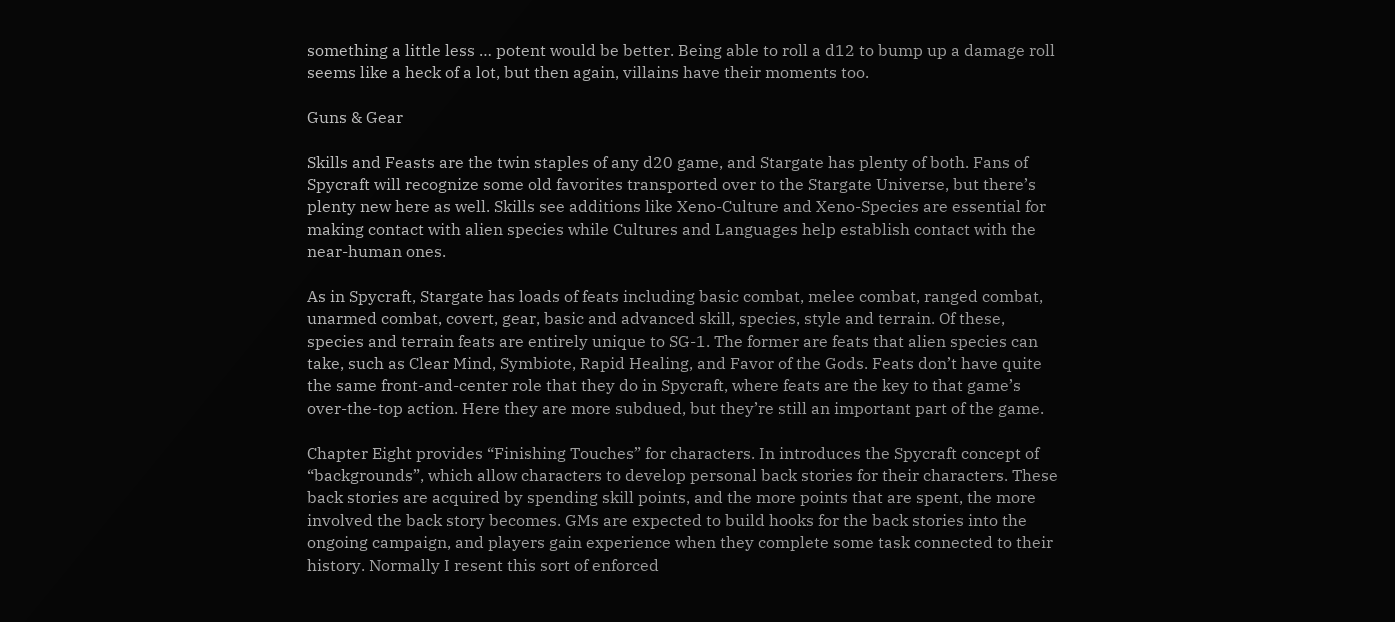something a little less … potent would be better. Being able to roll a d12 to bump up a damage roll seems like a heck of a lot, but then again, villains have their moments too.

Guns & Gear

Skills and Feasts are the twin staples of any d20 game, and Stargate has plenty of both. Fans of Spycraft will recognize some old favorites transported over to the Stargate Universe, but there’s plenty new here as well. Skills see additions like Xeno-Culture and Xeno-Species are essential for making contact with alien species while Cultures and Languages help establish contact with the near-human ones.

As in Spycraft, Stargate has loads of feats including basic combat, melee combat, ranged combat, unarmed combat, covert, gear, basic and advanced skill, species, style and terrain. Of these, species and terrain feats are entirely unique to SG-1. The former are feats that alien species can take, such as Clear Mind, Symbiote, Rapid Healing, and Favor of the Gods. Feats don’t have quite the same front-and-center role that they do in Spycraft, where feats are the key to that game’s over-the-top action. Here they are more subdued, but they’re still an important part of the game.

Chapter Eight provides “Finishing Touches” for characters. In introduces the Spycraft concept of “backgrounds”, which allow characters to develop personal back stories for their characters. These back stories are acquired by spending skill points, and the more points that are spent, the more involved the back story becomes. GMs are expected to build hooks for the back stories into the ongoing campaign, and players gain experience when they complete some task connected to their history. Normally I resent this sort of enforced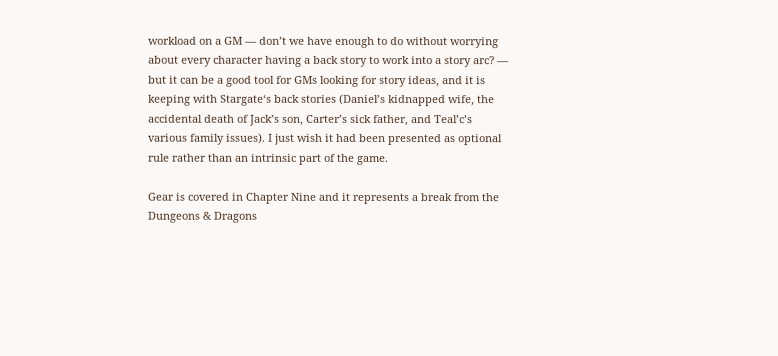workload on a GM — don’t we have enough to do without worrying about every character having a back story to work into a story arc? — but it can be a good tool for GMs looking for story ideas, and it is keeping with Stargate‘s back stories (Daniel’s kidnapped wife, the accidental death of Jack’s son, Carter’s sick father, and Teal’c’s various family issues). I just wish it had been presented as optional rule rather than an intrinsic part of the game.

Gear is covered in Chapter Nine and it represents a break from the Dungeons & Dragons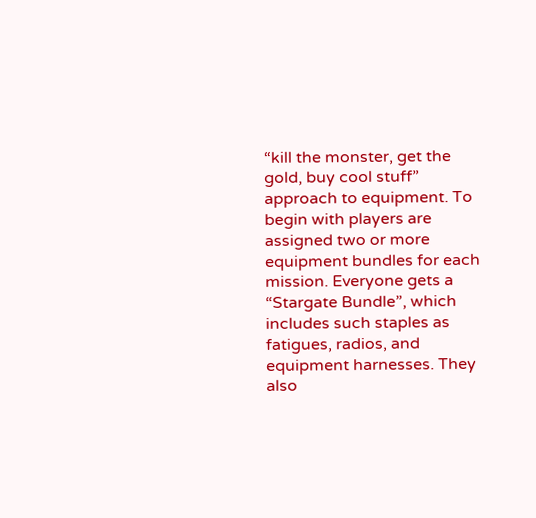“kill the monster, get the gold, buy cool stuff” approach to equipment. To begin with players are assigned two or more equipment bundles for each mission. Everyone gets a “Stargate Bundle”, which includes such staples as fatigues, radios, and equipment harnesses. They also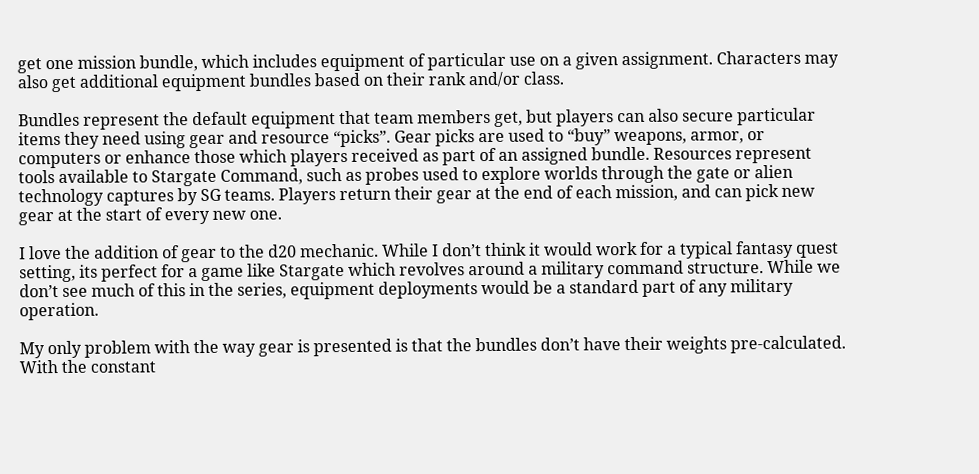get one mission bundle, which includes equipment of particular use on a given assignment. Characters may also get additional equipment bundles based on their rank and/or class.

Bundles represent the default equipment that team members get, but players can also secure particular items they need using gear and resource “picks”. Gear picks are used to “buy” weapons, armor, or computers or enhance those which players received as part of an assigned bundle. Resources represent tools available to Stargate Command, such as probes used to explore worlds through the gate or alien technology captures by SG teams. Players return their gear at the end of each mission, and can pick new gear at the start of every new one.

I love the addition of gear to the d20 mechanic. While I don’t think it would work for a typical fantasy quest setting, its perfect for a game like Stargate which revolves around a military command structure. While we don’t see much of this in the series, equipment deployments would be a standard part of any military operation.

My only problem with the way gear is presented is that the bundles don’t have their weights pre-calculated. With the constant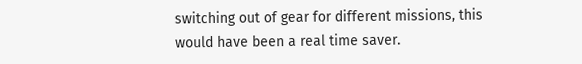switching out of gear for different missions, this would have been a real time saver.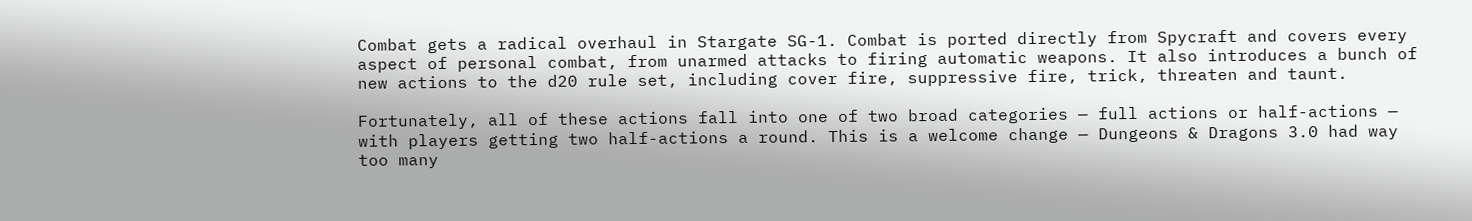Combat gets a radical overhaul in Stargate SG-1. Combat is ported directly from Spycraft and covers every aspect of personal combat, from unarmed attacks to firing automatic weapons. It also introduces a bunch of new actions to the d20 rule set, including cover fire, suppressive fire, trick, threaten and taunt.

Fortunately, all of these actions fall into one of two broad categories — full actions or half-actions — with players getting two half-actions a round. This is a welcome change — Dungeons & Dragons 3.0 had way too many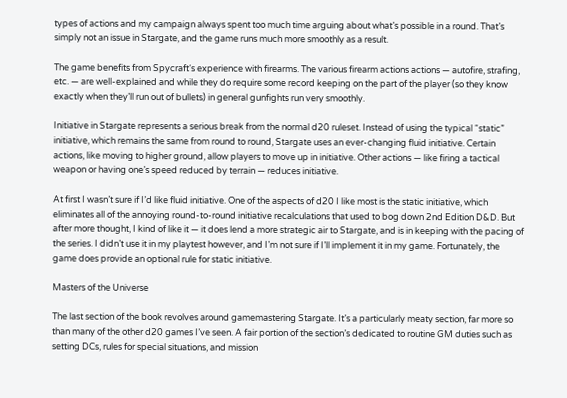types of actions and my campaign always spent too much time arguing about what’s possible in a round. That’s simply not an issue in Stargate, and the game runs much more smoothly as a result.

The game benefits from Spycraft‘s experience with firearms. The various firearm actions actions — autofire, strafing, etc. — are well-explained and while they do require some record keeping on the part of the player (so they know exactly when they’ll run out of bullets) in general gunfights run very smoothly.

Initiative in Stargate represents a serious break from the normal d20 ruleset. Instead of using the typical “static” initiative, which remains the same from round to round, Stargate uses an ever-changing fluid initiative. Certain actions, like moving to higher ground, allow players to move up in initiative. Other actions — like firing a tactical weapon or having one’s speed reduced by terrain — reduces initiative.

At first I wasn’t sure if I’d like fluid initiative. One of the aspects of d20 I like most is the static initiative, which eliminates all of the annoying round-to-round initiative recalculations that used to bog down 2nd Edition D&D. But after more thought, I kind of like it — it does lend a more strategic air to Stargate, and is in keeping with the pacing of the series. I didn’t use it in my playtest however, and I’m not sure if I’ll implement it in my game. Fortunately, the game does provide an optional rule for static initiative.

Masters of the Universe

The last section of the book revolves around gamemastering Stargate. It’s a particularly meaty section, far more so than many of the other d20 games I’ve seen. A fair portion of the section’s dedicated to routine GM duties such as setting DCs, rules for special situations, and mission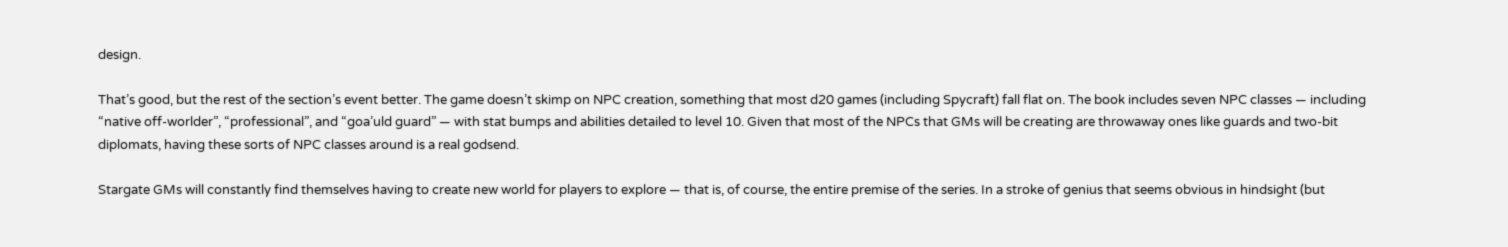design.

That’s good, but the rest of the section’s event better. The game doesn’t skimp on NPC creation, something that most d20 games (including Spycraft) fall flat on. The book includes seven NPC classes — including “native off-worlder”, “professional”, and “goa’uld guard” — with stat bumps and abilities detailed to level 10. Given that most of the NPCs that GMs will be creating are throwaway ones like guards and two-bit diplomats, having these sorts of NPC classes around is a real godsend.

Stargate GMs will constantly find themselves having to create new world for players to explore — that is, of course, the entire premise of the series. In a stroke of genius that seems obvious in hindsight (but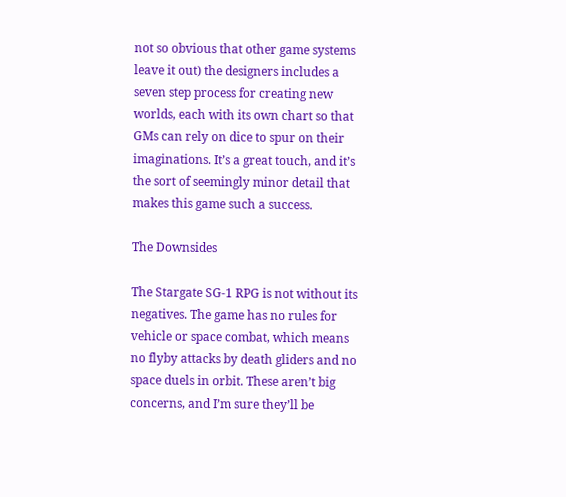not so obvious that other game systems leave it out) the designers includes a seven step process for creating new worlds, each with its own chart so that GMs can rely on dice to spur on their imaginations. It’s a great touch, and it’s the sort of seemingly minor detail that makes this game such a success.

The Downsides

The Stargate SG-1 RPG is not without its negatives. The game has no rules for vehicle or space combat, which means no flyby attacks by death gliders and no space duels in orbit. These aren’t big concerns, and I’m sure they’ll be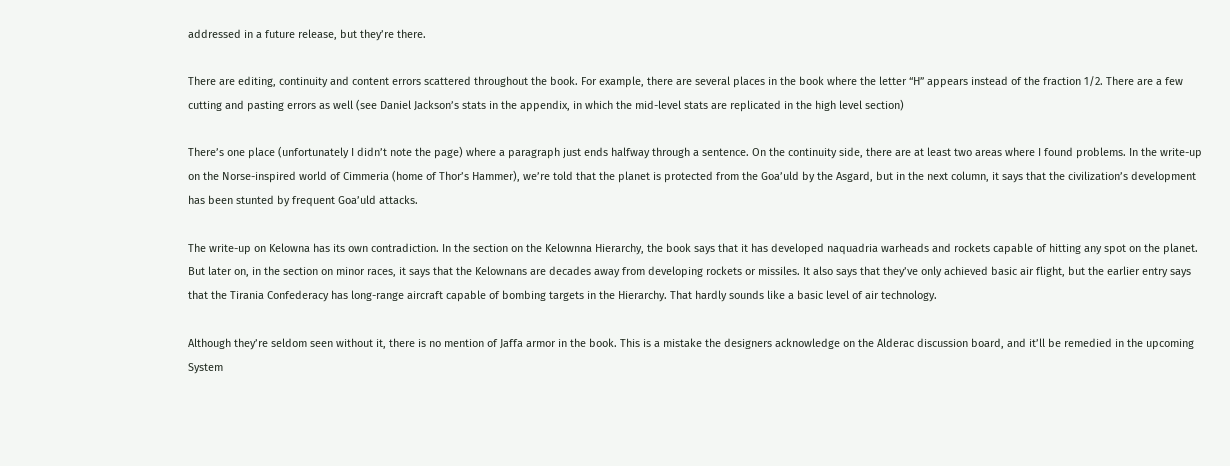addressed in a future release, but they’re there.

There are editing, continuity and content errors scattered throughout the book. For example, there are several places in the book where the letter “H” appears instead of the fraction 1/2. There are a few cutting and pasting errors as well (see Daniel Jackson’s stats in the appendix, in which the mid-level stats are replicated in the high level section)

There’s one place (unfortunately I didn’t note the page) where a paragraph just ends halfway through a sentence. On the continuity side, there are at least two areas where I found problems. In the write-up on the Norse-inspired world of Cimmeria (home of Thor’s Hammer), we’re told that the planet is protected from the Goa’uld by the Asgard, but in the next column, it says that the civilization’s development has been stunted by frequent Goa’uld attacks.

The write-up on Kelowna has its own contradiction. In the section on the Kelownna Hierarchy, the book says that it has developed naquadria warheads and rockets capable of hitting any spot on the planet. But later on, in the section on minor races, it says that the Kelownans are decades away from developing rockets or missiles. It also says that they’ve only achieved basic air flight, but the earlier entry says that the Tirania Confederacy has long-range aircraft capable of bombing targets in the Hierarchy. That hardly sounds like a basic level of air technology.

Although they’re seldom seen without it, there is no mention of Jaffa armor in the book. This is a mistake the designers acknowledge on the Alderac discussion board, and it’ll be remedied in the upcoming System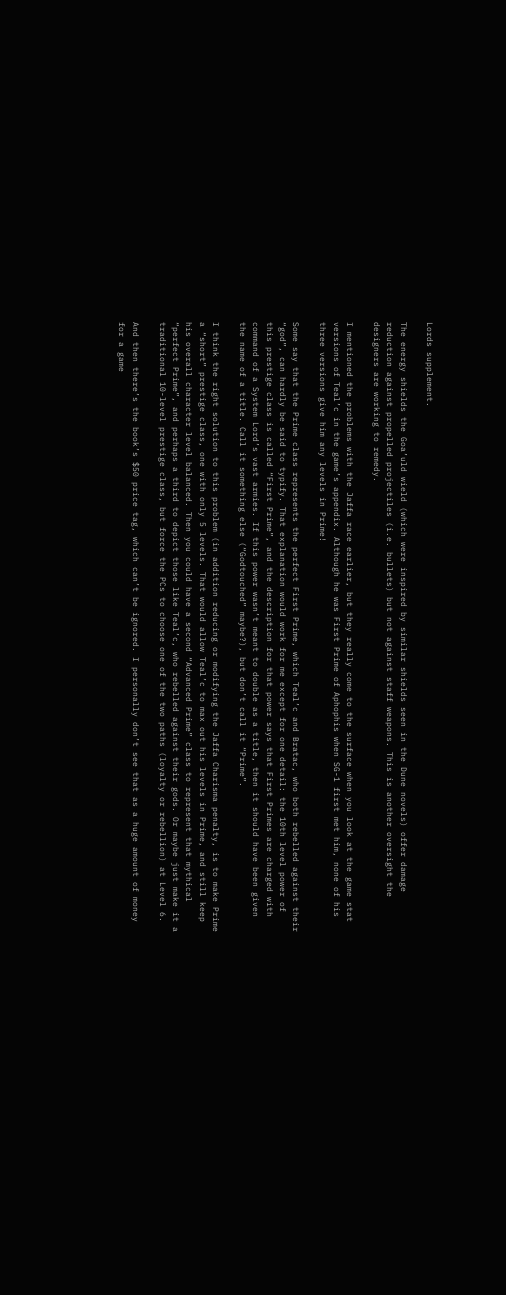Lords supplement.

The energy shields the Goa’uld wield (which were inspired by similar shields seen in the Dune novels) offer damage reduction against propelled projectiles (i.e. bullets) but not against staff weapons. This is another oversight the designers are working to remedy.

I mentioned the problems with the Jaffa race earlier, but they really come to the surface when you look at the game stat versions of Teal’c in the game’s appendix. Although he was First Prime of Aphophis when SG-1 first met him, none of his three versions give him any levels in Prime!

Some say that the Prime class represents the perfect First Prime, which Teal’c and Bratac, who both rebelled against their “god”, can hardly be said to typify. That explanation would work for me except for one detail: the 10th level power of this prestige class is called “First Prime”, and the description for that power says that First Primes are charged with command of a System Lord’s vast armies. If this power wasn’t meant to double as a title, then it should have been given the name of a title. Call it something else (“Godtouched” maybe?), but don’t call it “Prime”.

I think the right solution to this problem (in addition reducing or modifying the Jaffa Charisma penalty, is to make Prime a “short” prestige class, one with only 5 levels. That would allow Teal’c to max out his levels in Prime, and still keep his overall character level balanced. Then you could have a second “Advanced Prime” class to represent that mythical “perfect Prime”, and perhaps a third to depict those like Teal’c, who rebelled against their gods. Or maybe just make it a traditional 10-level prestige class, but force the PCs to choose one of the two paths (loyalty or rebellion) at Level 6.

And then there’s the book’s $50 price tag, which can’t be ignored. I personally don’t see that as a huge amount of money for a game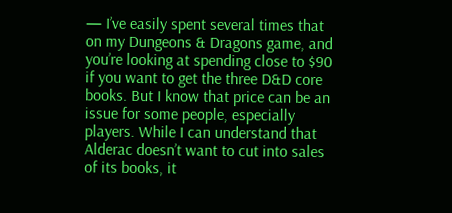— I’ve easily spent several times that on my Dungeons & Dragons game, and you’re looking at spending close to $90 if you want to get the three D&D core books. But I know that price can be an issue for some people, especially players. While I can understand that Alderac doesn’t want to cut into sales of its books, it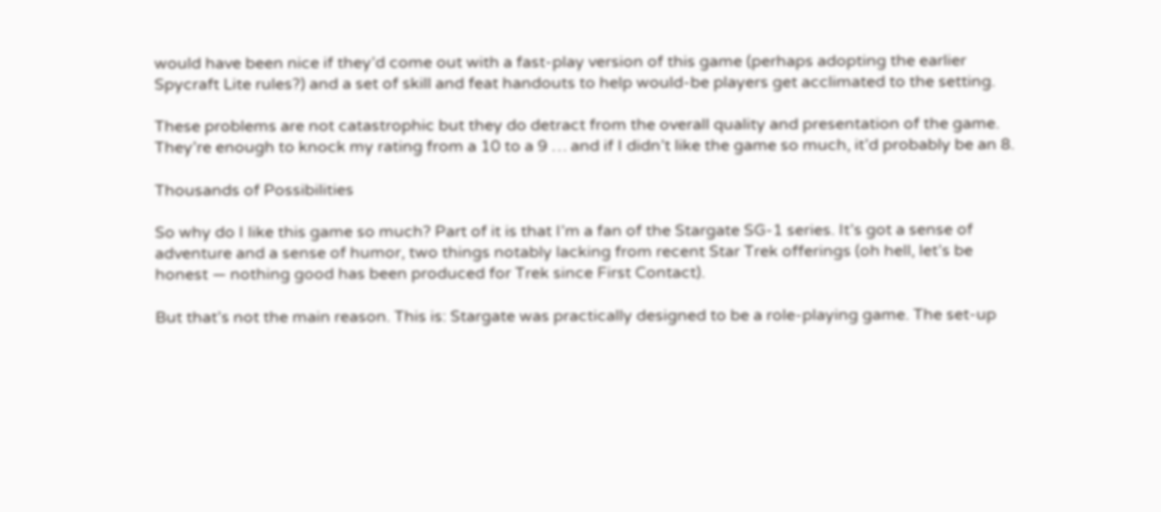would have been nice if they’d come out with a fast-play version of this game (perhaps adopting the earlier Spycraft Lite rules?) and a set of skill and feat handouts to help would-be players get acclimated to the setting.

These problems are not catastrophic but they do detract from the overall quality and presentation of the game. They’re enough to knock my rating from a 10 to a 9 … and if I didn’t like the game so much, it’d probably be an 8.

Thousands of Possibilities

So why do I like this game so much? Part of it is that I’m a fan of the Stargate SG-1 series. It’s got a sense of adventure and a sense of humor, two things notably lacking from recent Star Trek offerings (oh hell, let’s be honest — nothing good has been produced for Trek since First Contact).

But that’s not the main reason. This is: Stargate was practically designed to be a role-playing game. The set-up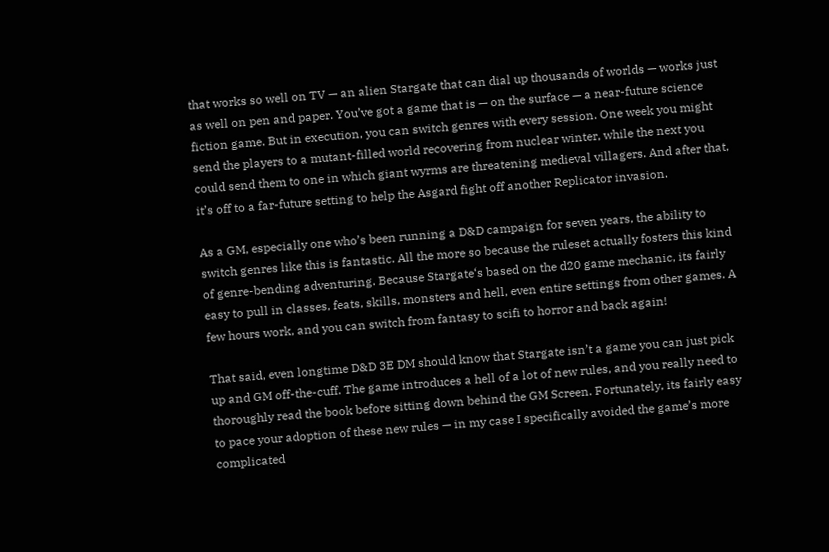that works so well on TV — an alien Stargate that can dial up thousands of worlds — works just as well on pen and paper. You’ve got a game that is — on the surface — a near-future science fiction game. But in execution, you can switch genres with every session. One week you might send the players to a mutant-filled world recovering from nuclear winter, while the next you could send them to one in which giant wyrms are threatening medieval villagers. And after that, it’s off to a far-future setting to help the Asgard fight off another Replicator invasion.

As a GM, especially one who’s been running a D&D campaign for seven years, the ability to switch genres like this is fantastic. All the more so because the ruleset actually fosters this kind of genre-bending adventuring. Because Stargate‘s based on the d20 game mechanic, its fairly easy to pull in classes, feats, skills, monsters and hell, even entire settings from other games. A few hours work, and you can switch from fantasy to scifi to horror and back again!

That said, even longtime D&D 3E DM should know that Stargate isn’t a game you can just pick up and GM off-the-cuff. The game introduces a hell of a lot of new rules, and you really need to thoroughly read the book before sitting down behind the GM Screen. Fortunately, its fairly easy to pace your adoption of these new rules — in my case I specifically avoided the game’s more complicated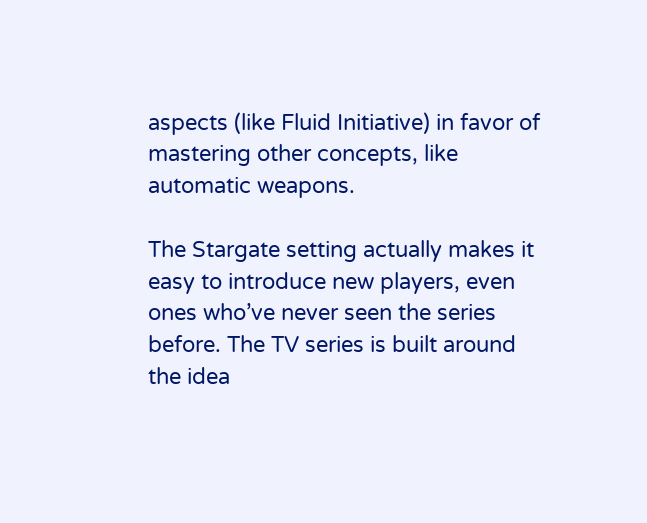aspects (like Fluid Initiative) in favor of mastering other concepts, like automatic weapons.

The Stargate setting actually makes it easy to introduce new players, even ones who’ve never seen the series before. The TV series is built around the idea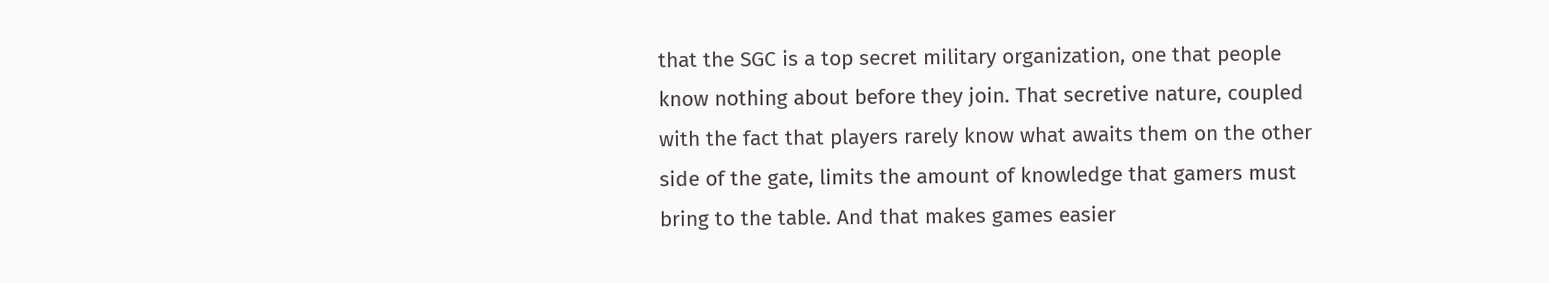that the SGC is a top secret military organization, one that people know nothing about before they join. That secretive nature, coupled with the fact that players rarely know what awaits them on the other side of the gate, limits the amount of knowledge that gamers must bring to the table. And that makes games easier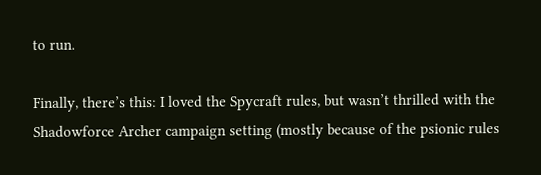to run.

Finally, there’s this: I loved the Spycraft rules, but wasn’t thrilled with the Shadowforce Archer campaign setting (mostly because of the psionic rules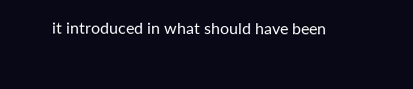it introduced in what should have been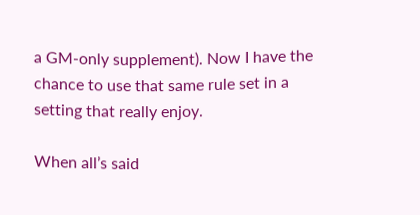a GM-only supplement). Now I have the chance to use that same rule set in a setting that really enjoy.

When all’s said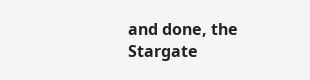and done, the Stargate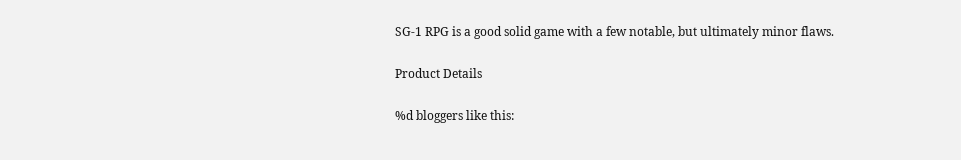SG-1 RPG is a good solid game with a few notable, but ultimately minor flaws.

Product Details

%d bloggers like this: